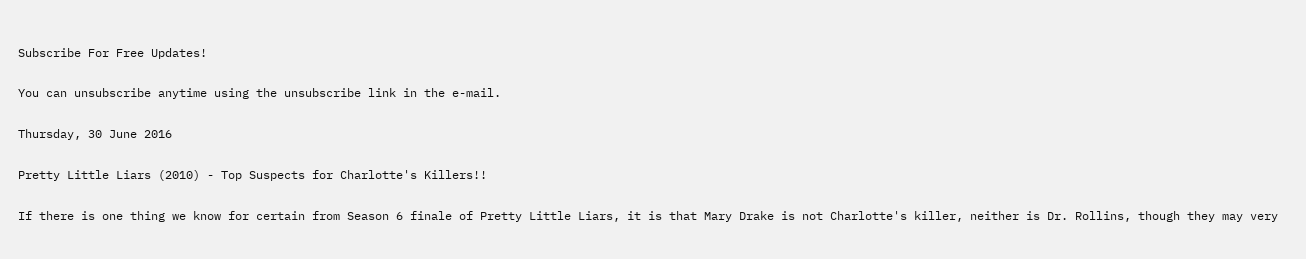Subscribe For Free Updates!

You can unsubscribe anytime using the unsubscribe link in the e-mail.

Thursday, 30 June 2016

Pretty Little Liars (2010) - Top Suspects for Charlotte's Killers!!

If there is one thing we know for certain from Season 6 finale of Pretty Little Liars, it is that Mary Drake is not Charlotte's killer, neither is Dr. Rollins, though they may very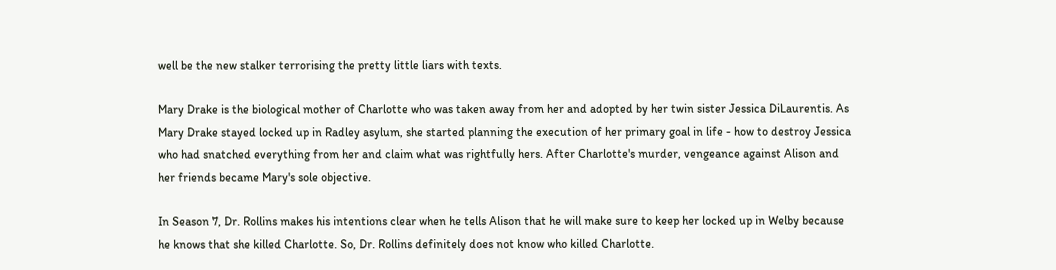well be the new stalker terrorising the pretty little liars with texts.

Mary Drake is the biological mother of Charlotte who was taken away from her and adopted by her twin sister Jessica DiLaurentis. As Mary Drake stayed locked up in Radley asylum, she started planning the execution of her primary goal in life - how to destroy Jessica who had snatched everything from her and claim what was rightfully hers. After Charlotte's murder, vengeance against Alison and her friends became Mary's sole objective.

In Season 7, Dr. Rollins makes his intentions clear when he tells Alison that he will make sure to keep her locked up in Welby because he knows that she killed Charlotte. So, Dr. Rollins definitely does not know who killed Charlotte.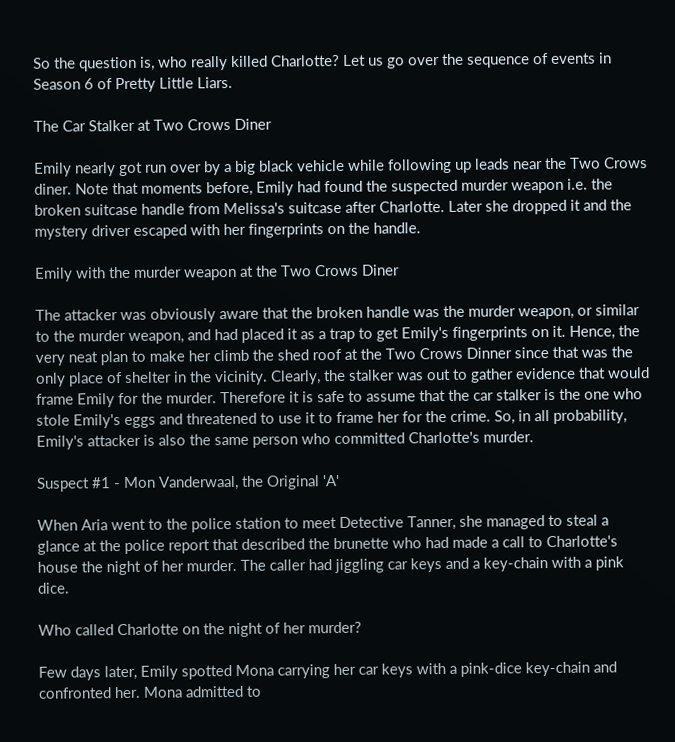So the question is, who really killed Charlotte? Let us go over the sequence of events in Season 6 of Pretty Little Liars.

The Car Stalker at Two Crows Diner

Emily nearly got run over by a big black vehicle while following up leads near the Two Crows diner. Note that moments before, Emily had found the suspected murder weapon i.e. the broken suitcase handle from Melissa's suitcase after Charlotte. Later she dropped it and the mystery driver escaped with her fingerprints on the handle.

Emily with the murder weapon at the Two Crows Diner

The attacker was obviously aware that the broken handle was the murder weapon, or similar to the murder weapon, and had placed it as a trap to get Emily's fingerprints on it. Hence, the very neat plan to make her climb the shed roof at the Two Crows Dinner since that was the only place of shelter in the vicinity. Clearly, the stalker was out to gather evidence that would frame Emily for the murder. Therefore it is safe to assume that the car stalker is the one who stole Emily's eggs and threatened to use it to frame her for the crime. So, in all probability, Emily's attacker is also the same person who committed Charlotte's murder.

Suspect #1 - Mon Vanderwaal, the Original 'A'

When Aria went to the police station to meet Detective Tanner, she managed to steal a glance at the police report that described the brunette who had made a call to Charlotte's house the night of her murder. The caller had jiggling car keys and a key-chain with a pink dice.

Who called Charlotte on the night of her murder?

Few days later, Emily spotted Mona carrying her car keys with a pink-dice key-chain and confronted her. Mona admitted to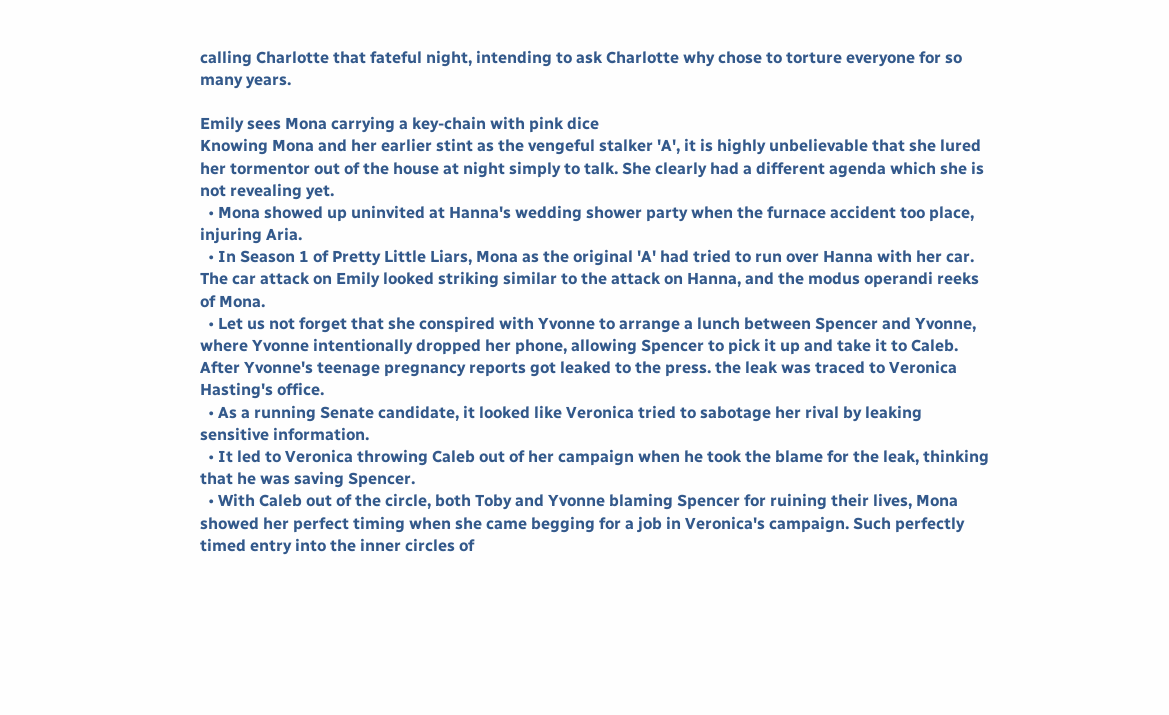calling Charlotte that fateful night, intending to ask Charlotte why chose to torture everyone for so many years.

Emily sees Mona carrying a key-chain with pink dice
Knowing Mona and her earlier stint as the vengeful stalker 'A', it is highly unbelievable that she lured her tormentor out of the house at night simply to talk. She clearly had a different agenda which she is not revealing yet.
  • Mona showed up uninvited at Hanna's wedding shower party when the furnace accident too place, injuring Aria.
  • In Season 1 of Pretty Little Liars, Mona as the original 'A' had tried to run over Hanna with her car. The car attack on Emily looked striking similar to the attack on Hanna, and the modus operandi reeks of Mona.
  • Let us not forget that she conspired with Yvonne to arrange a lunch between Spencer and Yvonne, where Yvonne intentionally dropped her phone, allowing Spencer to pick it up and take it to Caleb. After Yvonne's teenage pregnancy reports got leaked to the press. the leak was traced to Veronica Hasting's office.
  • As a running Senate candidate, it looked like Veronica tried to sabotage her rival by leaking sensitive information.
  • It led to Veronica throwing Caleb out of her campaign when he took the blame for the leak, thinking that he was saving Spencer.
  • With Caleb out of the circle, both Toby and Yvonne blaming Spencer for ruining their lives, Mona showed her perfect timing when she came begging for a job in Veronica's campaign. Such perfectly timed entry into the inner circles of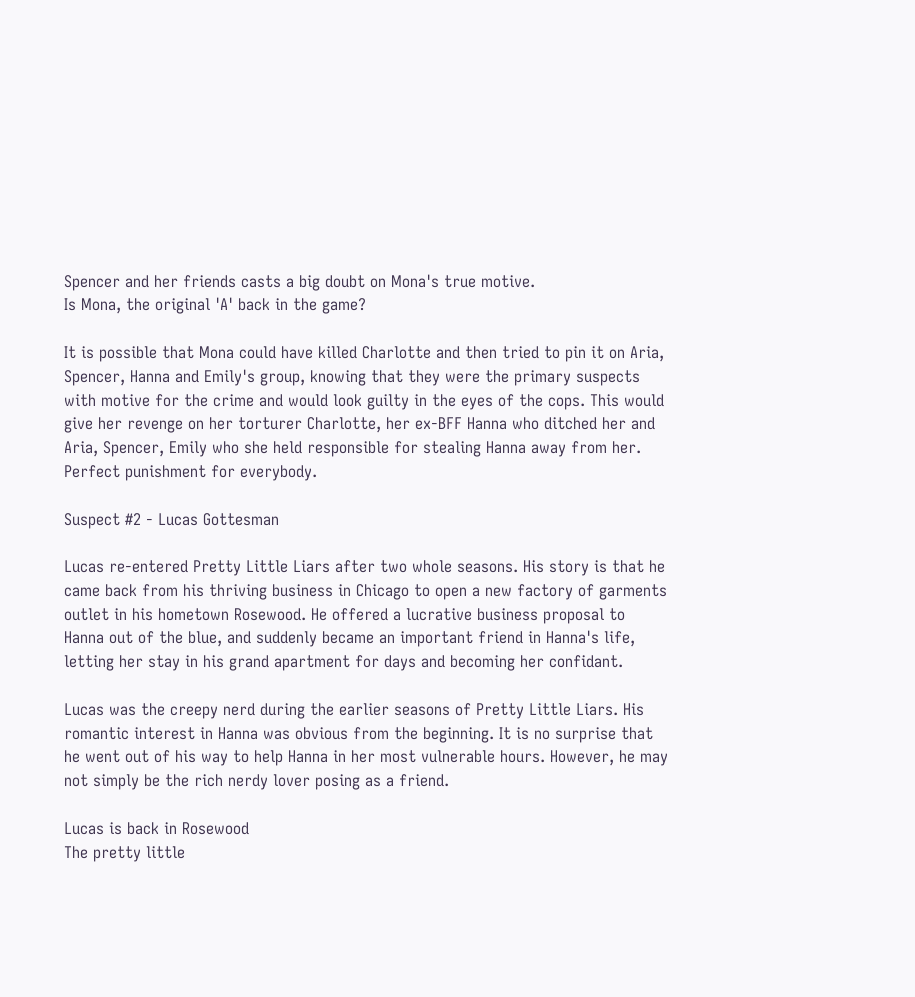Spencer and her friends casts a big doubt on Mona's true motive.
Is Mona, the original 'A' back in the game?

It is possible that Mona could have killed Charlotte and then tried to pin it on Aria, Spencer, Hanna and Emily's group, knowing that they were the primary suspects with motive for the crime and would look guilty in the eyes of the cops. This would give her revenge on her torturer Charlotte, her ex-BFF Hanna who ditched her and Aria, Spencer, Emily who she held responsible for stealing Hanna away from her. Perfect punishment for everybody.

Suspect #2 - Lucas Gottesman

Lucas re-entered Pretty Little Liars after two whole seasons. His story is that he came back from his thriving business in Chicago to open a new factory of garments outlet in his hometown Rosewood. He offered a lucrative business proposal to Hanna out of the blue, and suddenly became an important friend in Hanna's life, letting her stay in his grand apartment for days and becoming her confidant.

Lucas was the creepy nerd during the earlier seasons of Pretty Little Liars. His romantic interest in Hanna was obvious from the beginning. It is no surprise that he went out of his way to help Hanna in her most vulnerable hours. However, he may not simply be the rich nerdy lover posing as a friend.

Lucas is back in Rosewood
The pretty little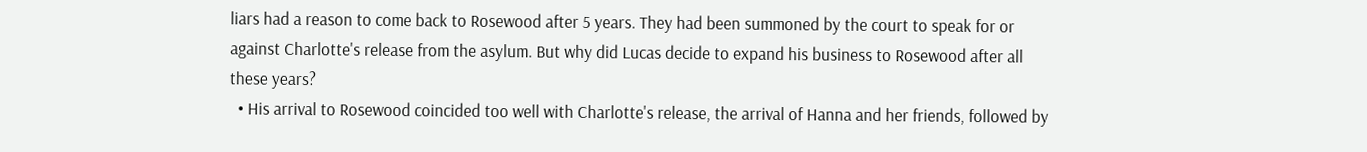liars had a reason to come back to Rosewood after 5 years. They had been summoned by the court to speak for or against Charlotte's release from the asylum. But why did Lucas decide to expand his business to Rosewood after all these years?
  • His arrival to Rosewood coincided too well with Charlotte's release, the arrival of Hanna and her friends, followed by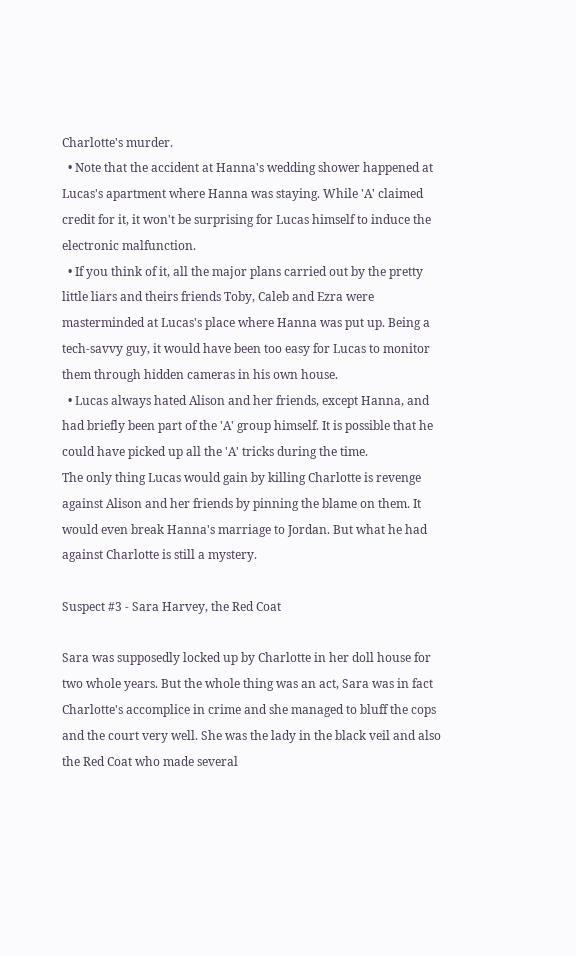Charlotte's murder.
  • Note that the accident at Hanna's wedding shower happened at Lucas's apartment where Hanna was staying. While 'A' claimed credit for it, it won't be surprising for Lucas himself to induce the electronic malfunction.
  • If you think of it, all the major plans carried out by the pretty little liars and theirs friends Toby, Caleb and Ezra were masterminded at Lucas's place where Hanna was put up. Being a tech-savvy guy, it would have been too easy for Lucas to monitor them through hidden cameras in his own house.
  • Lucas always hated Alison and her friends, except Hanna, and had briefly been part of the 'A' group himself. It is possible that he could have picked up all the 'A' tricks during the time.
The only thing Lucas would gain by killing Charlotte is revenge against Alison and her friends by pinning the blame on them. It would even break Hanna's marriage to Jordan. But what he had against Charlotte is still a mystery.

Suspect #3 - Sara Harvey, the Red Coat

Sara was supposedly locked up by Charlotte in her doll house for two whole years. But the whole thing was an act, Sara was in fact Charlotte's accomplice in crime and she managed to bluff the cops and the court very well. She was the lady in the black veil and also the Red Coat who made several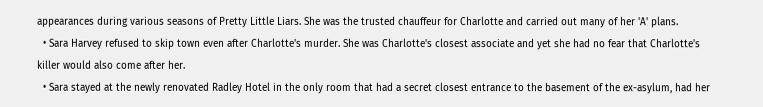appearances during various seasons of Pretty Little Liars. She was the trusted chauffeur for Charlotte and carried out many of her 'A' plans.
  • Sara Harvey refused to skip town even after Charlotte's murder. She was Charlotte's closest associate and yet she had no fear that Charlotte's killer would also come after her.
  • Sara stayed at the newly renovated Radley Hotel in the only room that had a secret closest entrance to the basement of the ex-asylum, had her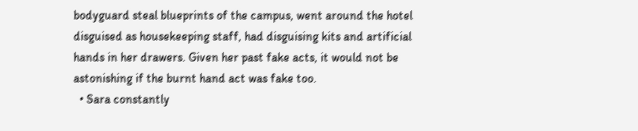bodyguard steal blueprints of the campus, went around the hotel disguised as housekeeping staff, had disguising kits and artificial hands in her drawers. Given her past fake acts, it would not be astonishing if the burnt hand act was fake too.
  • Sara constantly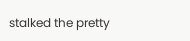stalked the pretty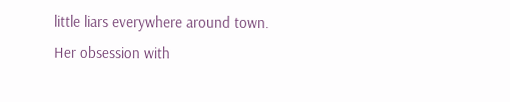little liars everywhere around town. Her obsession with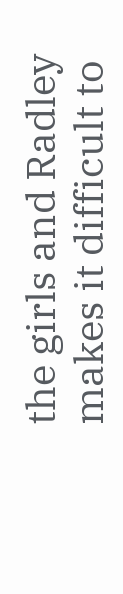the girls and Radley makes it difficult to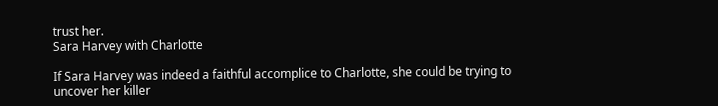trust her.
Sara Harvey with Charlotte

If Sara Harvey was indeed a faithful accomplice to Charlotte, she could be trying to uncover her killer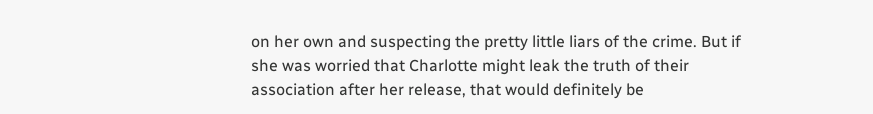on her own and suspecting the pretty little liars of the crime. But if she was worried that Charlotte might leak the truth of their association after her release, that would definitely be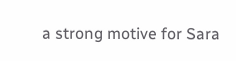a strong motive for Sara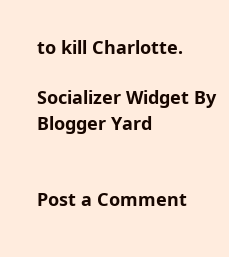to kill Charlotte.

Socializer Widget By Blogger Yard


Post a Comment